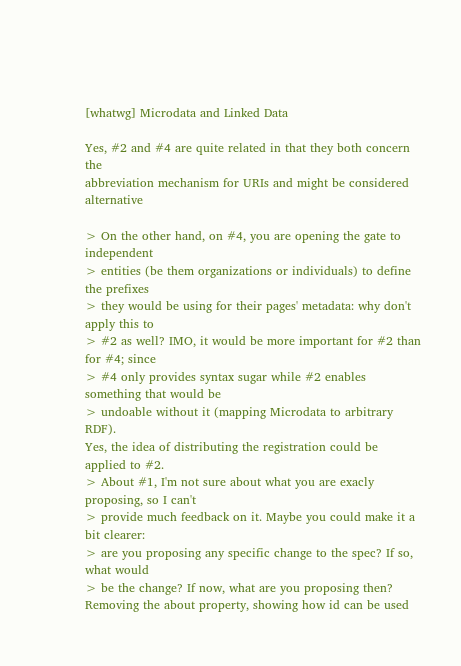[whatwg] Microdata and Linked Data

Yes, #2 and #4 are quite related in that they both concern the
abbreviation mechanism for URIs and might be considered alternative

> On the other hand, on #4, you are opening the gate to independent
> entities (be them organizations or individuals) to define the prefixes
> they would be using for their pages' metadata: why don't apply this to
> #2 as well? IMO, it would be more important for #2 than for #4; since
> #4 only provides syntax sugar while #2 enables something that would be
> undoable without it (mapping Microdata to arbitrary RDF).
Yes, the idea of distributing the registration could be applied to #2.
> About #1, I'm not sure about what you are exacly proposing, so I can't
> provide much feedback on it. Maybe you could make it a bit clearer:
> are you proposing any specific change to the spec? If so, what would
> be the change? If now, what are you proposing then?
Removing the about property, showing how id can be used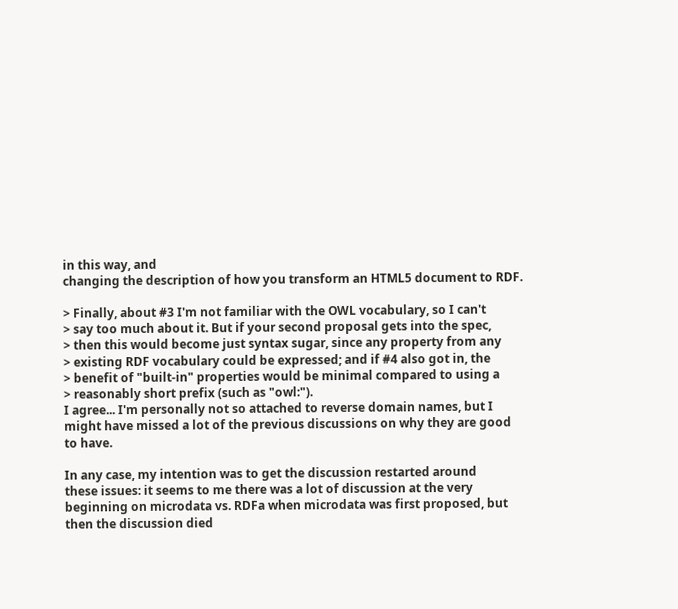in this way, and
changing the description of how you transform an HTML5 document to RDF.

> Finally, about #3 I'm not familiar with the OWL vocabulary, so I can't
> say too much about it. But if your second proposal gets into the spec,
> then this would become just syntax sugar, since any property from any
> existing RDF vocabulary could be expressed; and if #4 also got in, the
> benefit of "built-in" properties would be minimal compared to using a
> reasonably short prefix (such as "owl:").
I agree... I'm personally not so attached to reverse domain names, but I
might have missed a lot of the previous discussions on why they are good
to have.

In any case, my intention was to get the discussion restarted around
these issues: it seems to me there was a lot of discussion at the very
beginning on microdata vs. RDFa when microdata was first proposed, but
then the discussion died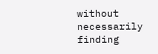without necessarily finding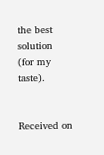the best solution
(for my taste).


Received on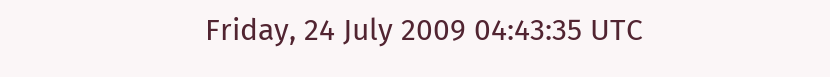Friday, 24 July 2009 04:43:35 UTC